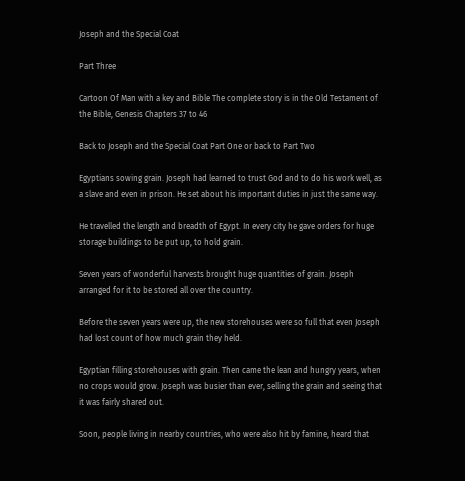Joseph and the Special Coat

Part Three

Cartoon Of Man with a key and Bible The complete story is in the Old Testament of the Bible, Genesis Chapters 37 to 46

Back to Joseph and the Special Coat Part One or back to Part Two

Egyptians sowing grain. Joseph had learned to trust God and to do his work well, as a slave and even in prison. He set about his important duties in just the same way.

He travelled the length and breadth of Egypt. In every city he gave orders for huge storage buildings to be put up, to hold grain.

Seven years of wonderful harvests brought huge quantities of grain. Joseph arranged for it to be stored all over the country.

Before the seven years were up, the new storehouses were so full that even Joseph had lost count of how much grain they held.

Egyptian filling storehouses with grain. Then came the lean and hungry years, when no crops would grow. Joseph was busier than ever, selling the grain and seeing that it was fairly shared out.

Soon, people living in nearby countries, who were also hit by famine, heard that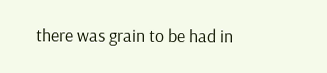there was grain to be had in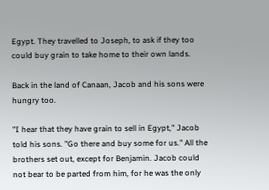Egypt. They travelled to Joseph, to ask if they too could buy grain to take home to their own lands.

Back in the land of Canaan, Jacob and his sons were hungry too.

"I hear that they have grain to sell in Egypt," Jacob told his sons. "Go there and buy some for us." All the brothers set out, except for Benjamin. Jacob could not bear to be parted from him, for he was the only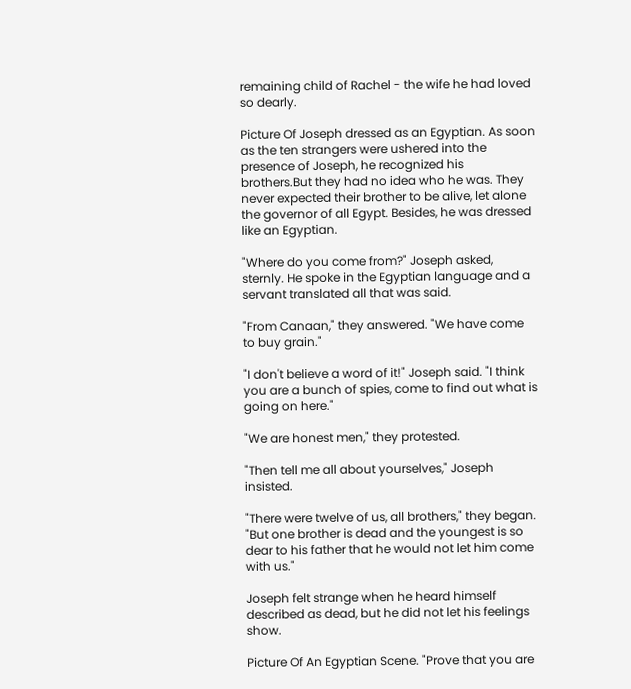remaining child of Rachel - the wife he had loved so dearly.

Picture Of Joseph dressed as an Egyptian. As soon as the ten strangers were ushered into the presence of Joseph, he recognized his brothers.But they had no idea who he was. They never expected their brother to be alive, let alone the governor of all Egypt. Besides, he was dressed like an Egyptian.

"Where do you come from?" Joseph asked, sternly. He spoke in the Egyptian language and a servant translated all that was said.

"From Canaan," they answered. "We have come to buy grain."

"I don't believe a word of it!" Joseph said. "I think you are a bunch of spies, come to find out what is going on here."

"We are honest men," they protested.

"Then tell me all about yourselves," Joseph insisted.

"There were twelve of us, all brothers," they began. "But one brother is dead and the youngest is so dear to his father that he would not let him come with us."

Joseph felt strange when he heard himself described as dead, but he did not let his feelings show.

Picture Of An Egyptian Scene. "Prove that you are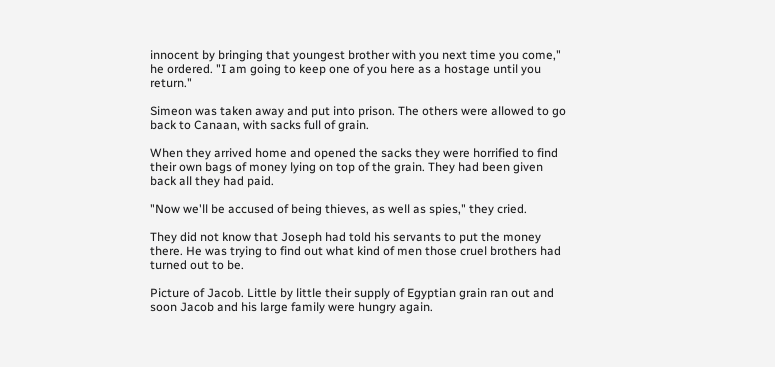innocent by bringing that youngest brother with you next time you come," he ordered. "I am going to keep one of you here as a hostage until you return."

Simeon was taken away and put into prison. The others were allowed to go back to Canaan, with sacks full of grain.

When they arrived home and opened the sacks they were horrified to find their own bags of money lying on top of the grain. They had been given back all they had paid.

"Now we'll be accused of being thieves, as well as spies," they cried.

They did not know that Joseph had told his servants to put the money there. He was trying to find out what kind of men those cruel brothers had turned out to be.

Picture of Jacob. Little by little their supply of Egyptian grain ran out and soon Jacob and his large family were hungry again.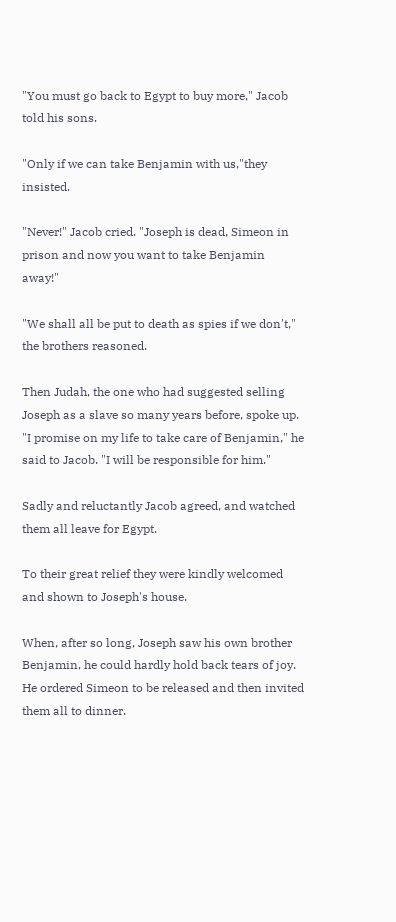"You must go back to Egypt to buy more," Jacob told his sons.

"Only if we can take Benjamin with us,"they insisted.

"Never!" Jacob cried. "Joseph is dead, Simeon in prison and now you want to take Benjamin away!"

"We shall all be put to death as spies if we don't," the brothers reasoned.

Then Judah, the one who had suggested selling Joseph as a slave so many years before, spoke up. "I promise on my life to take care of Benjamin," he said to Jacob. "I will be responsible for him."

Sadly and reluctantly Jacob agreed, and watched them all leave for Egypt.

To their great relief they were kindly welcomed and shown to Joseph's house.

When, after so long, Joseph saw his own brother Benjamin, he could hardly hold back tears of joy. He ordered Simeon to be released and then invited them all to dinner.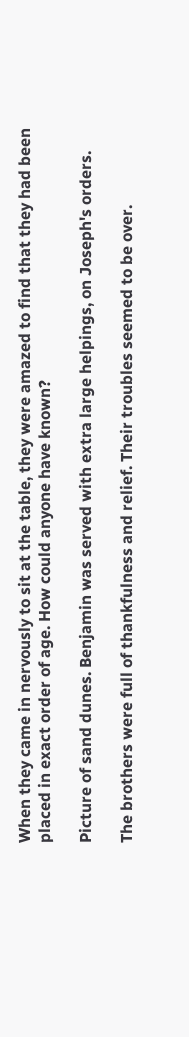When they came in nervously to sit at the table, they were amazed to find that they had been placed in exact order of age. How could anyone have known?

Picture of sand dunes. Benjamin was served with extra large helpings, on Joseph's orders.

The brothers were full of thankfulness and relief. Their troubles seemed to be over.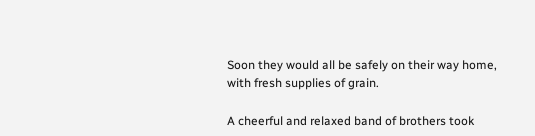Soon they would all be safely on their way home, with fresh supplies of grain.

A cheerful and relaxed band of brothers took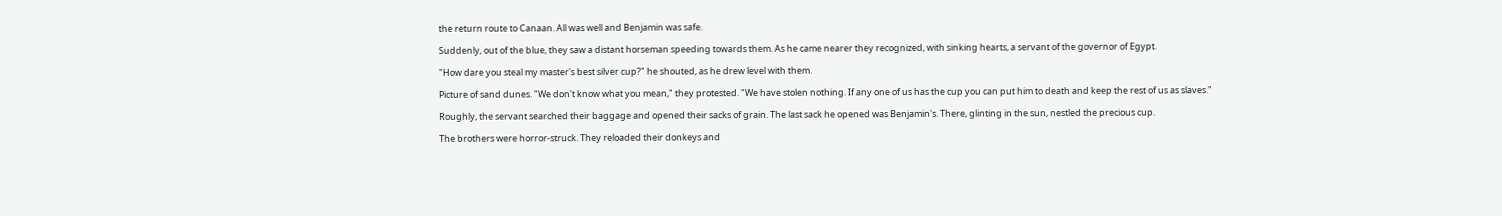the return route to Canaan. All was well and Benjamin was safe.

Suddenly, out of the blue, they saw a distant horseman speeding towards them. As he came nearer they recognized, with sinking hearts, a servant of the governor of Egypt.

"How dare you steal my master's best silver cup?" he shouted, as he drew level with them.

Picture of sand dunes. "We don't know what you mean," they protested. "We have stolen nothing. If any one of us has the cup you can put him to death and keep the rest of us as slaves."

Roughly, the servant searched their baggage and opened their sacks of grain. The last sack he opened was Benjamin's. There, glinting in the sun, nestled the precious cup.

The brothers were horror-struck. They reloaded their donkeys and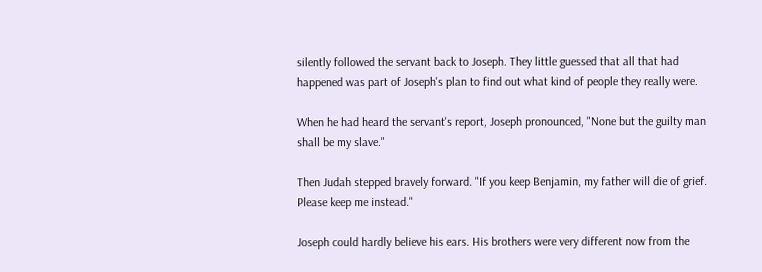silently followed the servant back to Joseph. They little guessed that all that had happened was part of Joseph's plan to find out what kind of people they really were.

When he had heard the servant's report, Joseph pronounced, "None but the guilty man shall be my slave."

Then Judah stepped bravely forward. "If you keep Benjamin, my father will die of grief. Please keep me instead."

Joseph could hardly believe his ears. His brothers were very different now from the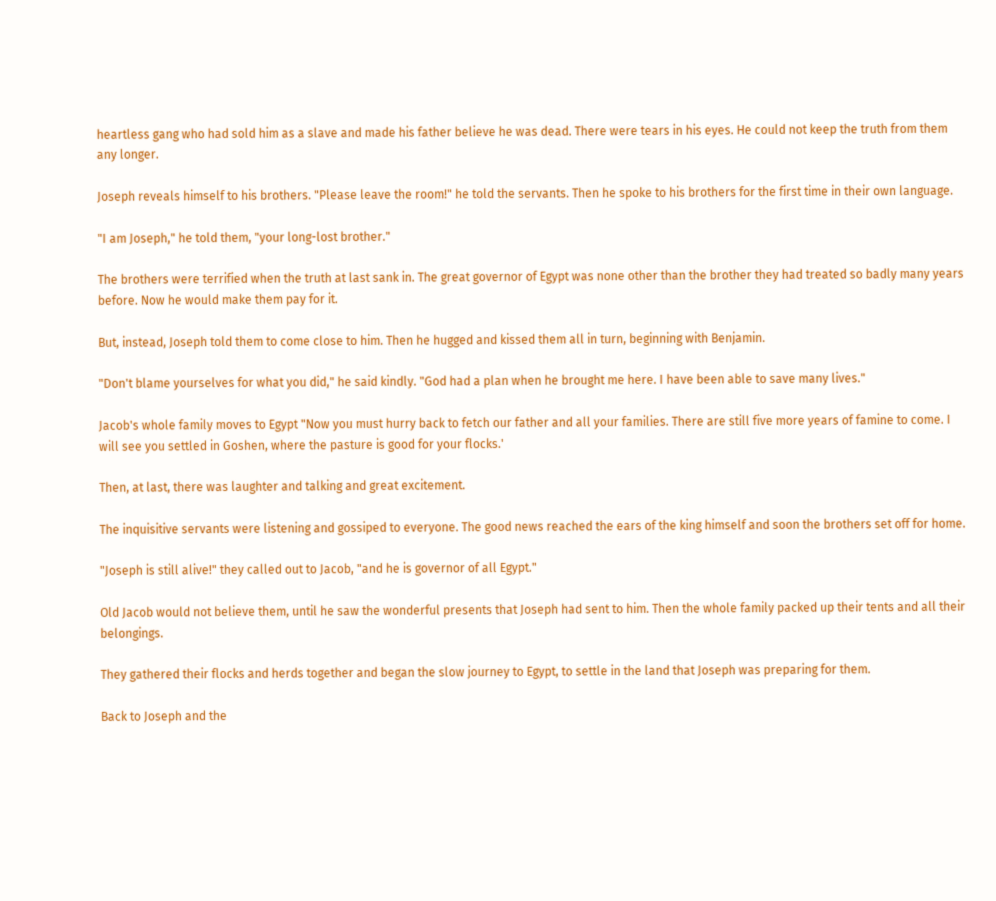heartless gang who had sold him as a slave and made his father believe he was dead. There were tears in his eyes. He could not keep the truth from them any longer.

Joseph reveals himself to his brothers. "Please leave the room!" he told the servants. Then he spoke to his brothers for the first time in their own language.

"I am Joseph," he told them, "your long-lost brother."

The brothers were terrified when the truth at last sank in. The great governor of Egypt was none other than the brother they had treated so badly many years before. Now he would make them pay for it.

But, instead, Joseph told them to come close to him. Then he hugged and kissed them all in turn, beginning with Benjamin.

"Don't blame yourselves for what you did," he said kindly. "God had a plan when he brought me here. I have been able to save many lives."

Jacob's whole family moves to Egypt "Now you must hurry back to fetch our father and all your families. There are still five more years of famine to come. I will see you settled in Goshen, where the pasture is good for your flocks.'

Then, at last, there was laughter and talking and great excitement.

The inquisitive servants were listening and gossiped to everyone. The good news reached the ears of the king himself and soon the brothers set off for home.

"Joseph is still alive!" they called out to Jacob, "and he is governor of all Egypt."

Old Jacob would not believe them, until he saw the wonderful presents that Joseph had sent to him. Then the whole family packed up their tents and all their belongings.

They gathered their flocks and herds together and began the slow journey to Egypt, to settle in the land that Joseph was preparing for them.

Back to Joseph and the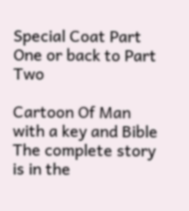Special Coat Part One or back to Part Two

Cartoon Of Man with a key and Bible The complete story is in the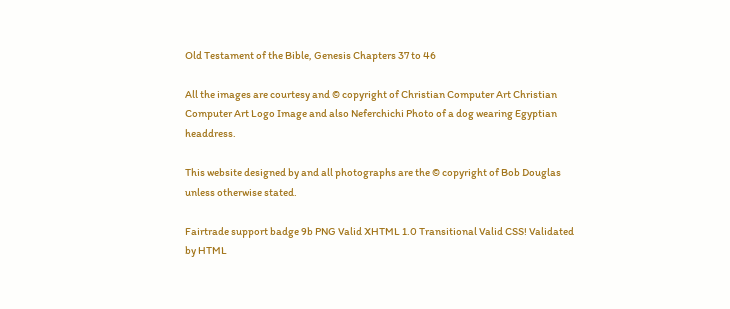Old Testament of the Bible, Genesis Chapters 37 to 46

All the images are courtesy and © copyright of Christian Computer Art Christian Computer Art Logo Image and also Neferchichi Photo of a dog wearing Egyptian headdress.

This website designed by and all photographs are the © copyright of Bob Douglas unless otherwise stated.

Fairtrade support badge 9b PNG Valid XHTML 1.0 Transitional Valid CSS! Validated by HTML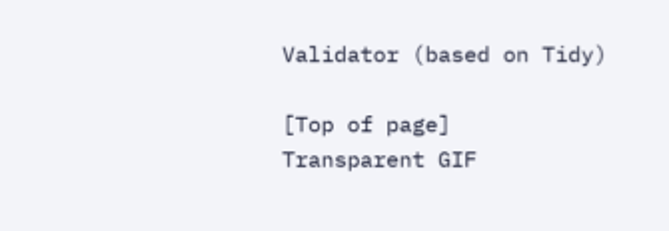Validator (based on Tidy)

[Top of page]
Transparent GIF